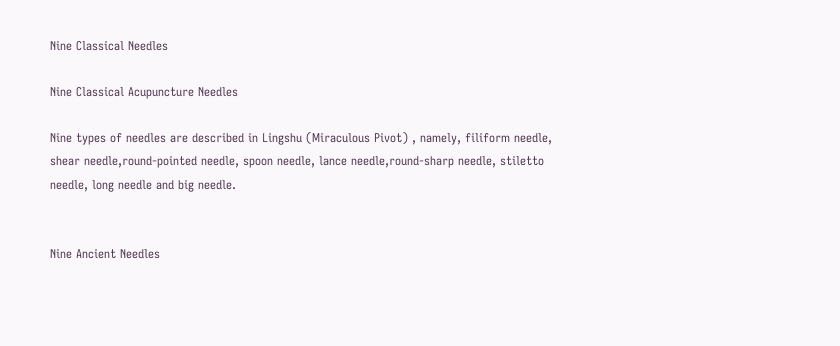Nine Classical Needles

Nine Classical Acupuncture Needles

Nine types of needles are described in Lingshu (Miraculous Pivot) , namely, filiform needle, shear needle,round-pointed needle, spoon needle, lance needle,round-sharp needle, stiletto needle, long needle and big needle.


Nine Ancient Needles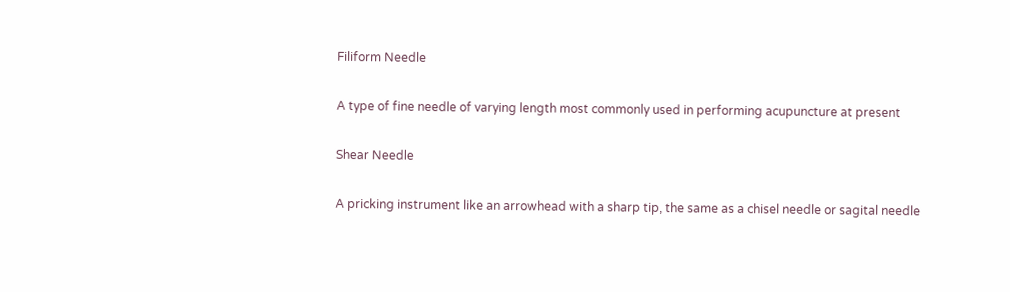Filiform Needle

A type of fine needle of varying length most commonly used in performing acupuncture at present

Shear Needle

A pricking instrument like an arrowhead with a sharp tip, the same as a chisel needle or sagital needle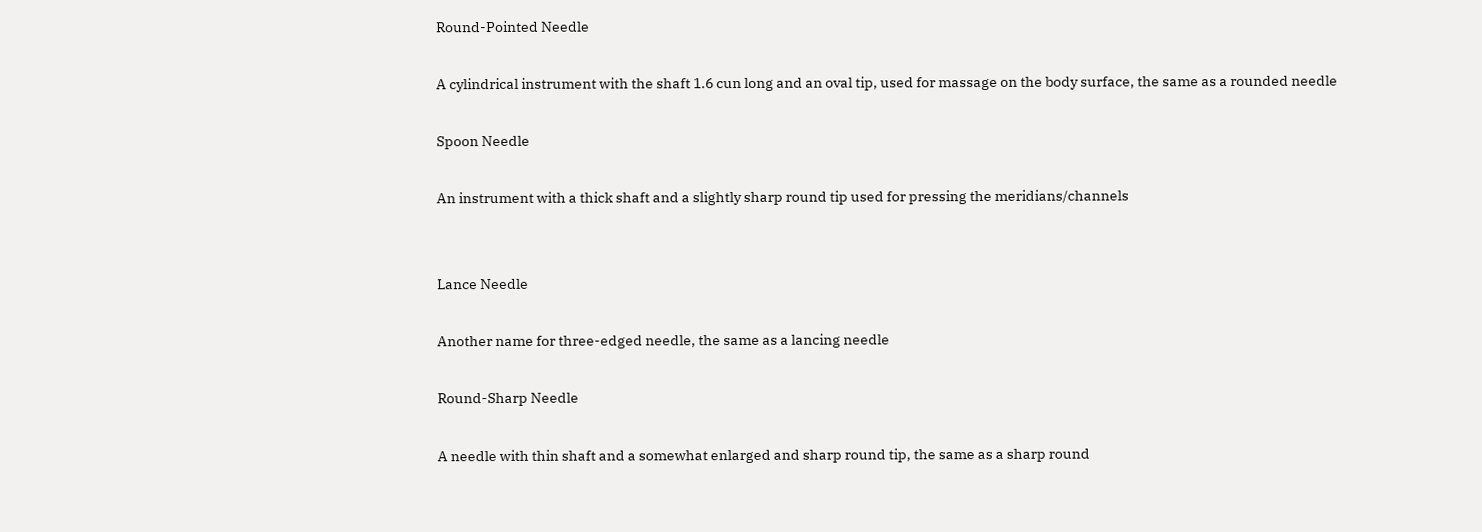Round-Pointed Needle

A cylindrical instrument with the shaft 1.6 cun long and an oval tip, used for massage on the body surface, the same as a rounded needle

Spoon Needle

An instrument with a thick shaft and a slightly sharp round tip used for pressing the meridians/channels


Lance Needle

Another name for three-edged needle, the same as a lancing needle

Round-Sharp Needle

A needle with thin shaft and a somewhat enlarged and sharp round tip, the same as a sharp round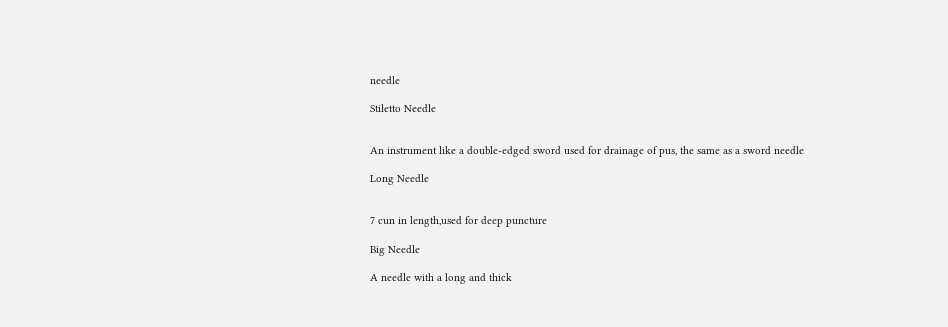needle

Stiletto Needle


An instrument like a double-edged sword used for drainage of pus, the same as a sword needle

Long Needle


7 cun in length,used for deep puncture

Big Needle

A needle with a long and thick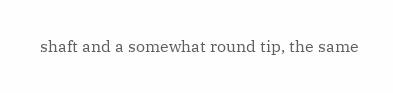shaft and a somewhat round tip, the same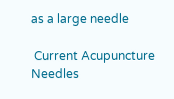as a large needle

 Current Acupuncture Needles